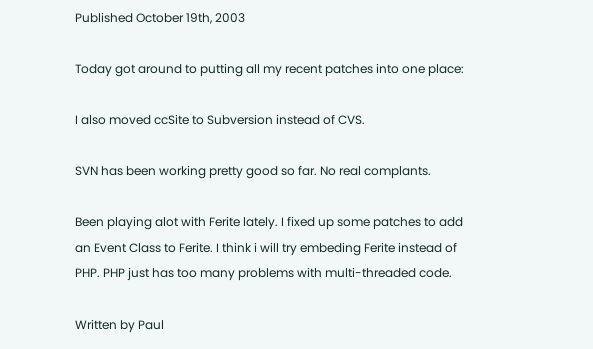Published October 19th, 2003

Today got around to putting all my recent patches into one place:

I also moved ccSite to Subversion instead of CVS.

SVN has been working pretty good so far. No real complants.

Been playing alot with Ferite lately. I fixed up some patches to add an Event Class to Ferite. I think i will try embeding Ferite instead of PHP. PHP just has too many problems with multi-threaded code.

Written by Paul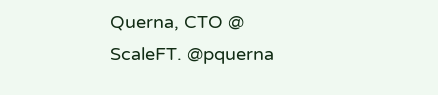Querna, CTO @ ScaleFT. @pquerna